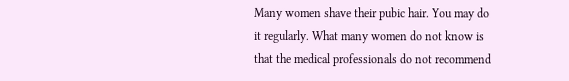Many women shave their pubic hair. You may do it regularly. What many women do not know is that the medical professionals do not recommend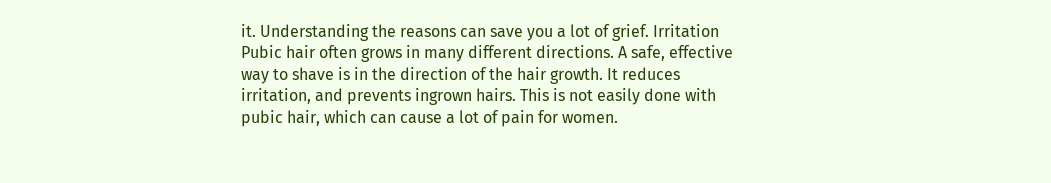it. Understanding the reasons can save you a lot of grief. Irritation Pubic hair often grows in many different directions. A safe, effective way to shave is in the direction of the hair growth. It reduces irritation, and prevents ingrown hairs. This is not easily done with pubic hair, which can cause a lot of pain for women.